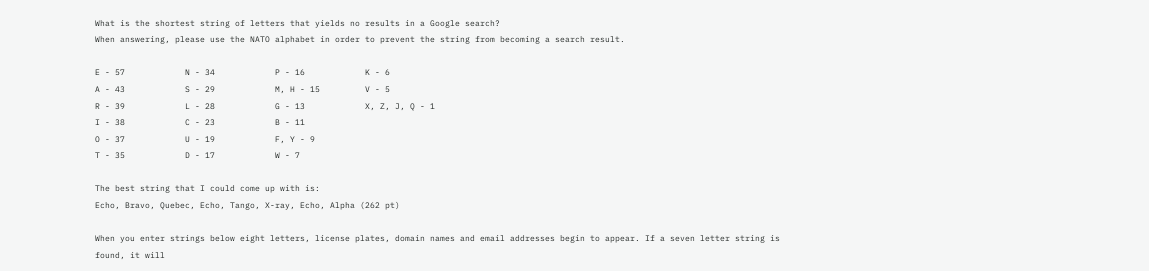What is the shortest string of letters that yields no results in a Google search?
When answering, please use the NATO alphabet in order to prevent the string from becoming a search result.

E - 57            N - 34            P - 16            K - 6
A - 43            S - 29            M, H - 15         V - 5
R - 39            L - 28            G - 13            X, Z, J, Q - 1
I - 38            C - 23            B - 11
O - 37            U - 19            F, Y - 9
T - 35            D - 17            W - 7

The best string that I could come up with is:
Echo, Bravo, Quebec, Echo, Tango, X-ray, Echo, Alpha (262 pt)

When you enter strings below eight letters, license plates, domain names and email addresses begin to appear. If a seven letter string is found, it will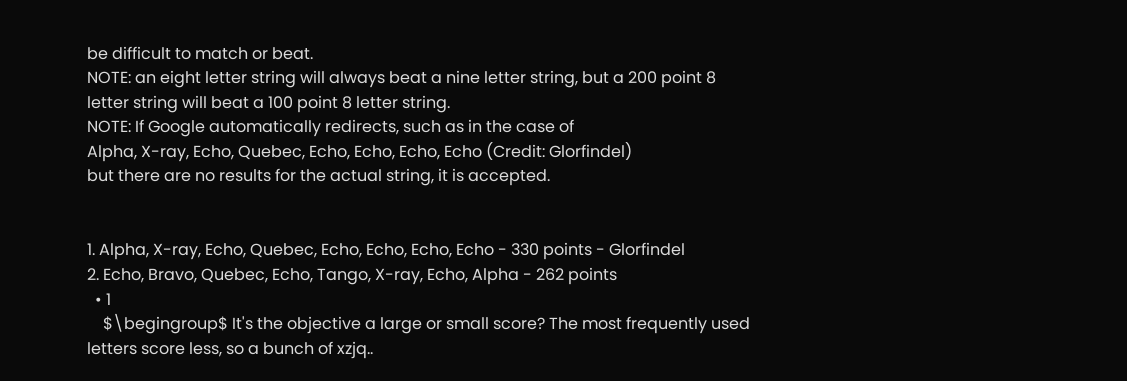be difficult to match or beat.
NOTE: an eight letter string will always beat a nine letter string, but a 200 point 8 letter string will beat a 100 point 8 letter string.
NOTE: If Google automatically redirects, such as in the case of
Alpha, X-ray, Echo, Quebec, Echo, Echo, Echo, Echo (Credit: Glorfindel)
but there are no results for the actual string, it is accepted.


1. Alpha, X-ray, Echo, Quebec, Echo, Echo, Echo, Echo - 330 points - Glorfindel
2. Echo, Bravo, Quebec, Echo, Tango, X-ray, Echo, Alpha - 262 points
  • 1
    $\begingroup$ It's the objective a large or small score? The most frequently used letters score less, so a bunch of xzjq..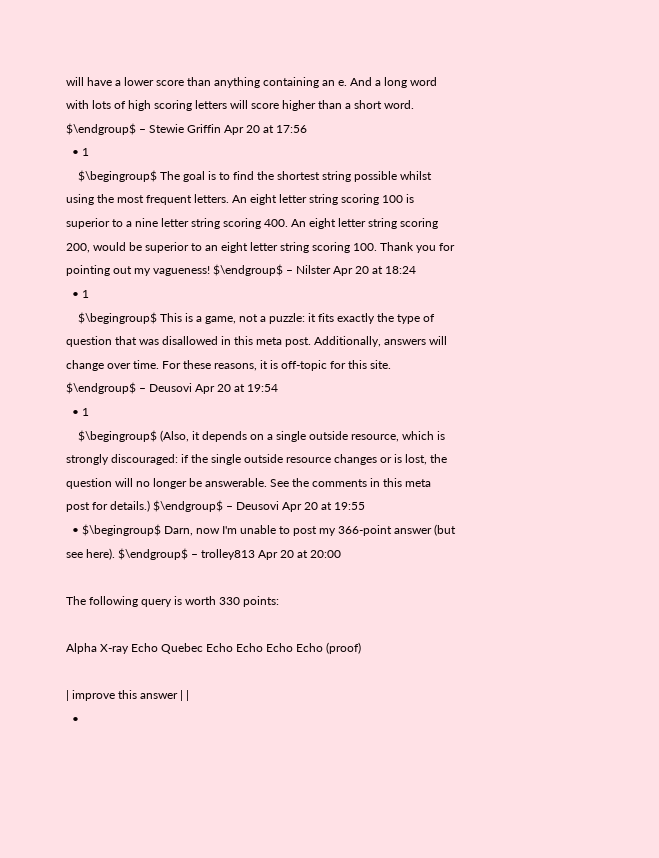will have a lower score than anything containing an e. And a long word with lots of high scoring letters will score higher than a short word. $\endgroup$ – Stewie Griffin Apr 20 at 17:56
  • 1
    $\begingroup$ The goal is to find the shortest string possible whilst using the most frequent letters. An eight letter string scoring 100 is superior to a nine letter string scoring 400. An eight letter string scoring 200, would be superior to an eight letter string scoring 100. Thank you for pointing out my vagueness! $\endgroup$ – Nilster Apr 20 at 18:24
  • 1
    $\begingroup$ This is a game, not a puzzle: it fits exactly the type of question that was disallowed in this meta post. Additionally, answers will change over time. For these reasons, it is off-topic for this site. $\endgroup$ – Deusovi Apr 20 at 19:54
  • 1
    $\begingroup$ (Also, it depends on a single outside resource, which is strongly discouraged: if the single outside resource changes or is lost, the question will no longer be answerable. See the comments in this meta post for details.) $\endgroup$ – Deusovi Apr 20 at 19:55
  • $\begingroup$ Darn, now I'm unable to post my 366-point answer (but see here). $\endgroup$ – trolley813 Apr 20 at 20:00

The following query is worth 330 points:

Alpha X-ray Echo Quebec Echo Echo Echo Echo (proof)

| improve this answer | |
  •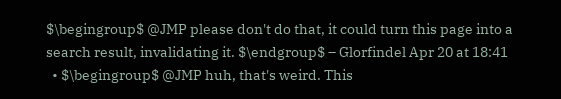$\begingroup$ @JMP please don't do that, it could turn this page into a search result, invalidating it. $\endgroup$ – Glorfindel Apr 20 at 18:41
  • $\begingroup$ @JMP huh, that's weird. This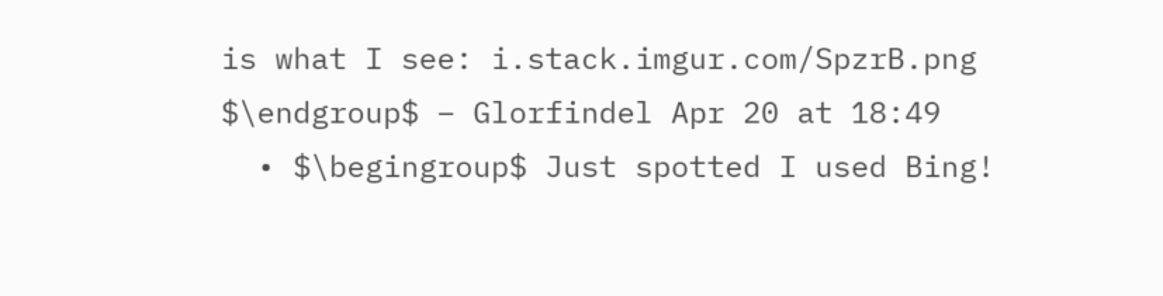is what I see: i.stack.imgur.com/SpzrB.png $\endgroup$ – Glorfindel Apr 20 at 18:49
  • $\begingroup$ Just spotted I used Bing!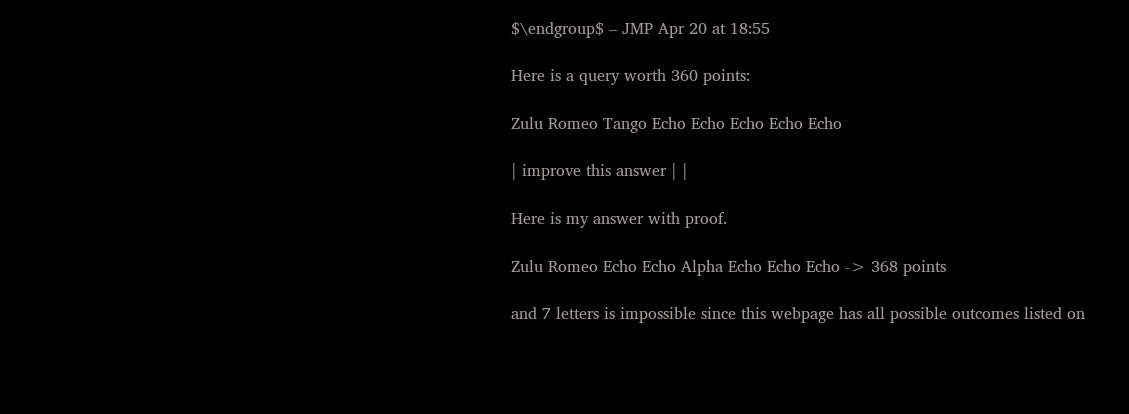$\endgroup$ – JMP Apr 20 at 18:55

Here is a query worth 360 points:

Zulu Romeo Tango Echo Echo Echo Echo Echo

| improve this answer | |

Here is my answer with proof.

Zulu Romeo Echo Echo Alpha Echo Echo Echo -> 368 points

and 7 letters is impossible since this webpage has all possible outcomes listed on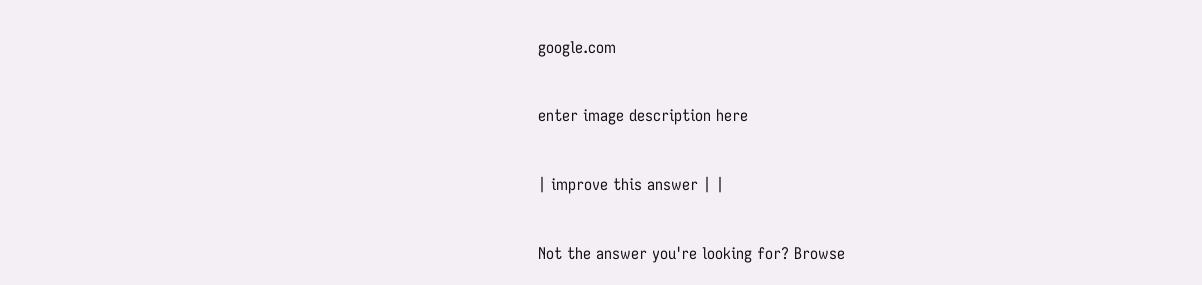google.com

enter image description here

| improve this answer | |

Not the answer you're looking for? Browse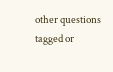other questions tagged or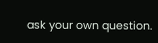ask your own question.